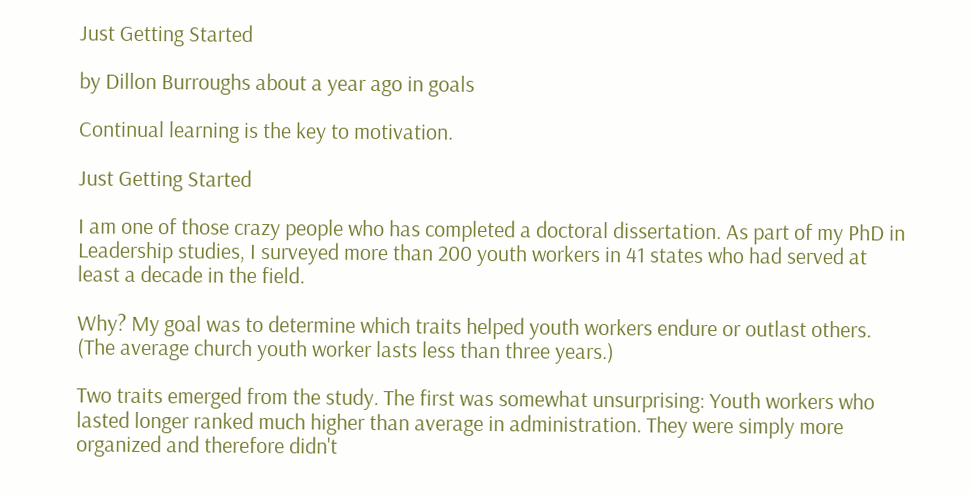Just Getting Started

by Dillon Burroughs about a year ago in goals

Continual learning is the key to motivation.

Just Getting Started

I am one of those crazy people who has completed a doctoral dissertation. As part of my PhD in Leadership studies, I surveyed more than 200 youth workers in 41 states who had served at least a decade in the field.

Why? My goal was to determine which traits helped youth workers endure or outlast others. (The average church youth worker lasts less than three years.)

Two traits emerged from the study. The first was somewhat unsurprising: Youth workers who lasted longer ranked much higher than average in administration. They were simply more organized and therefore didn't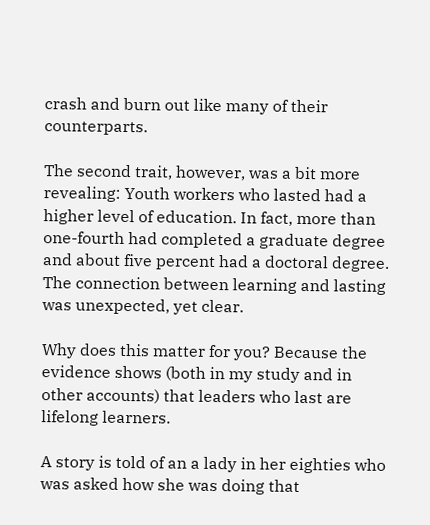crash and burn out like many of their counterparts.

The second trait, however, was a bit more revealing: Youth workers who lasted had a higher level of education. In fact, more than one-fourth had completed a graduate degree and about five percent had a doctoral degree. The connection between learning and lasting was unexpected, yet clear.

Why does this matter for you? Because the evidence shows (both in my study and in other accounts) that leaders who last are lifelong learners.

A story is told of an a lady in her eighties who was asked how she was doing that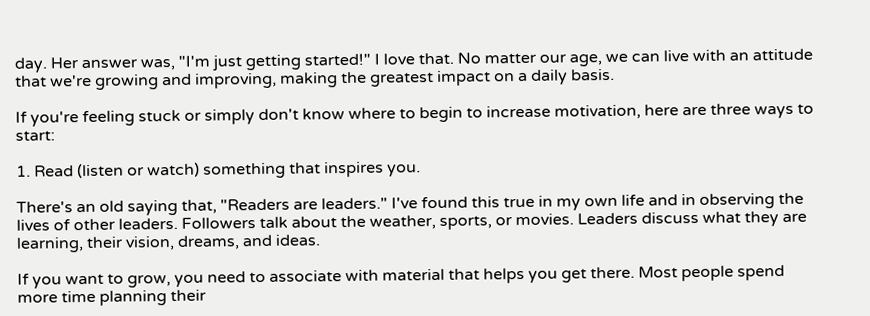day. Her answer was, "I'm just getting started!" I love that. No matter our age, we can live with an attitude that we're growing and improving, making the greatest impact on a daily basis.

If you're feeling stuck or simply don't know where to begin to increase motivation, here are three ways to start:

1. Read (listen or watch) something that inspires you.

There's an old saying that, "Readers are leaders." I've found this true in my own life and in observing the lives of other leaders. Followers talk about the weather, sports, or movies. Leaders discuss what they are learning, their vision, dreams, and ideas.

If you want to grow, you need to associate with material that helps you get there. Most people spend more time planning their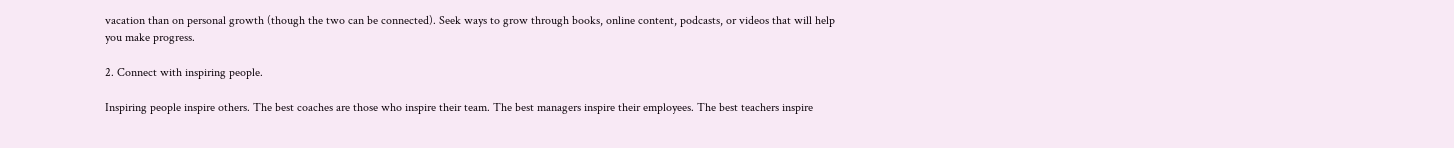vacation than on personal growth (though the two can be connected). Seek ways to grow through books, online content, podcasts, or videos that will help you make progress.

2. Connect with inspiring people.

Inspiring people inspire others. The best coaches are those who inspire their team. The best managers inspire their employees. The best teachers inspire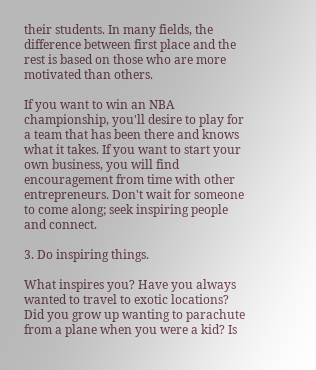their students. In many fields, the difference between first place and the rest is based on those who are more motivated than others.

If you want to win an NBA championship, you'll desire to play for a team that has been there and knows what it takes. If you want to start your own business, you will find encouragement from time with other entrepreneurs. Don't wait for someone to come along; seek inspiring people and connect.

3. Do inspiring things.

What inspires you? Have you always wanted to travel to exotic locations? Did you grow up wanting to parachute from a plane when you were a kid? Is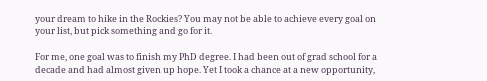your dream to hike in the Rockies? You may not be able to achieve every goal on your list, but pick something and go for it.

For me, one goal was to finish my PhD degree. I had been out of grad school for a decade and had almost given up hope. Yet I took a chance at a new opportunity,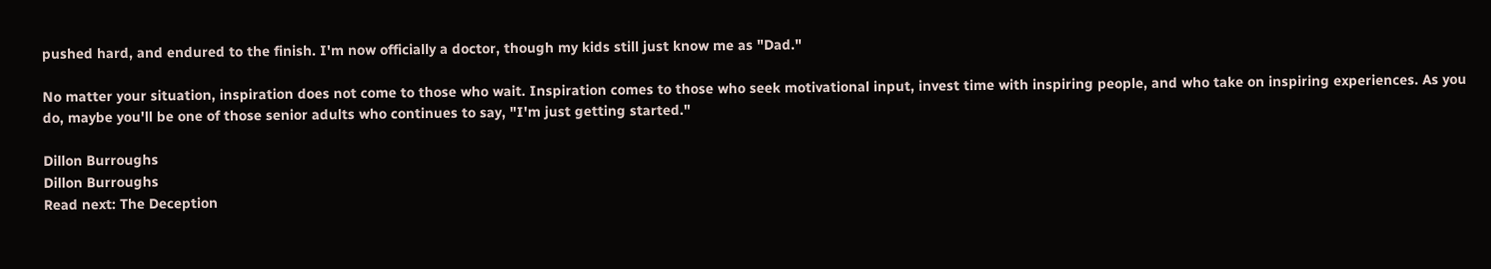pushed hard, and endured to the finish. I'm now officially a doctor, though my kids still just know me as "Dad."

No matter your situation, inspiration does not come to those who wait. Inspiration comes to those who seek motivational input, invest time with inspiring people, and who take on inspiring experiences. As you do, maybe you'll be one of those senior adults who continues to say, "I'm just getting started."

Dillon Burroughs
Dillon Burroughs
Read next: The Deception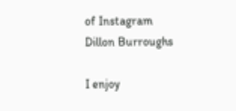of Instagram
Dillon Burroughs

I enjoy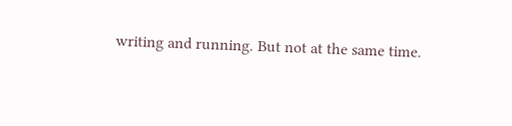writing and running. But not at the same time.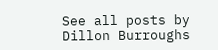See all posts by Dillon Burroughs